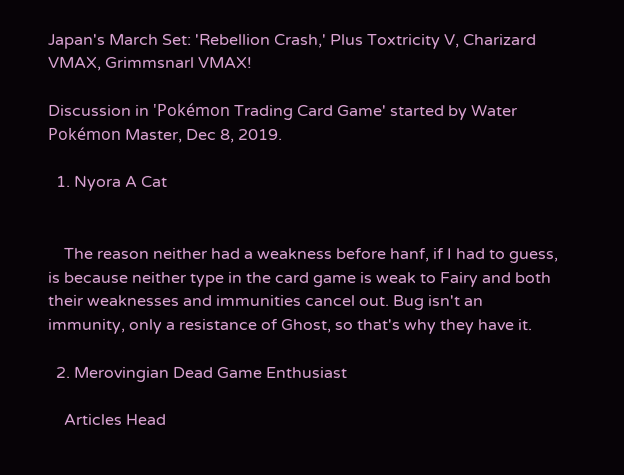Japan's March Set: 'Rebellion Crash,' Plus Toxtricity V, Charizard VMAX, Grimmsnarl VMAX!

Discussion in 'Pokémon Trading Card Game' started by Water Pokémon Master, Dec 8, 2019.

  1. Nyora A Cat


    The reason neither had a weakness before hanf, if I had to guess, is because neither type in the card game is weak to Fairy and both their weaknesses and immunities cancel out. Bug isn't an immunity, only a resistance of Ghost, so that's why they have it.

  2. Merovingian Dead Game Enthusiast

    Articles Head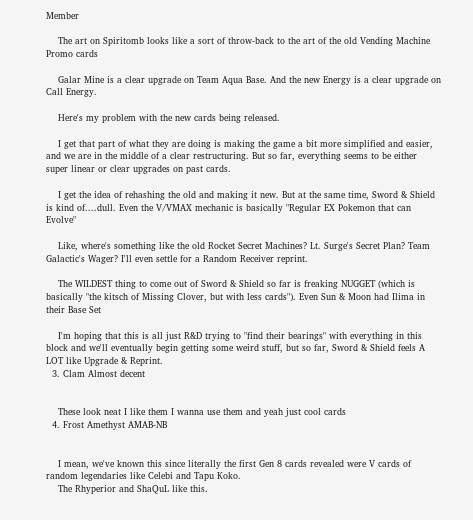Member

    The art on Spiritomb looks like a sort of throw-back to the art of the old Vending Machine Promo cards

    Galar Mine is a clear upgrade on Team Aqua Base. And the new Energy is a clear upgrade on Call Energy.

    Here's my problem with the new cards being released.

    I get that part of what they are doing is making the game a bit more simplified and easier, and we are in the middle of a clear restructuring. But so far, everything seems to be either super linear or clear upgrades on past cards.

    I get the idea of rehashing the old and making it new. But at the same time, Sword & Shield is kind of....dull. Even the V/VMAX mechanic is basically "Regular EX Pokemon that can Evolve"

    Like, where's something like the old Rocket Secret Machines? Lt. Surge's Secret Plan? Team Galactic's Wager? I'll even settle for a Random Receiver reprint.

    The WILDEST thing to come out of Sword & Shield so far is freaking NUGGET (which is basically "the kitsch of Missing Clover, but with less cards"). Even Sun & Moon had Ilima in their Base Set

    I'm hoping that this is all just R&D trying to "find their bearings" with everything in this block and we'll eventually begin getting some weird stuff, but so far, Sword & Shield feels A LOT like Upgrade & Reprint.
  3. Clam Almost decent


    These look neat I like them I wanna use them and yeah just cool cards
  4. Frost Amethyst AMAB-NB


    I mean, we've known this since literally the first Gen 8 cards revealed were V cards of random legendaries like Celebi and Tapu Koko.
    The Rhyperior and ShaQuL like this.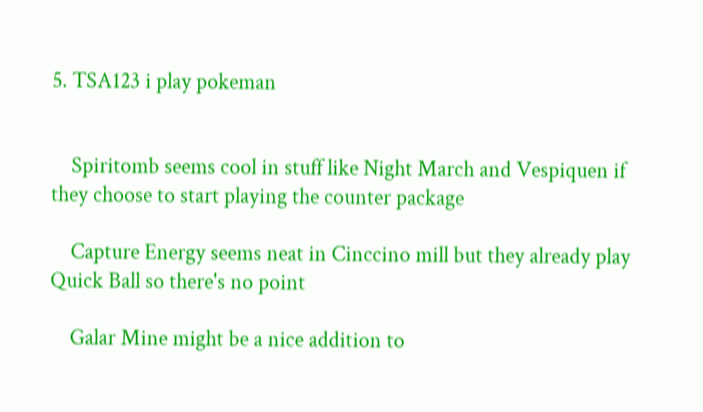5. TSA123 i play pokeman


    Spiritomb seems cool in stuff like Night March and Vespiquen if they choose to start playing the counter package

    Capture Energy seems neat in Cinccino mill but they already play Quick Ball so there's no point

    Galar Mine might be a nice addition to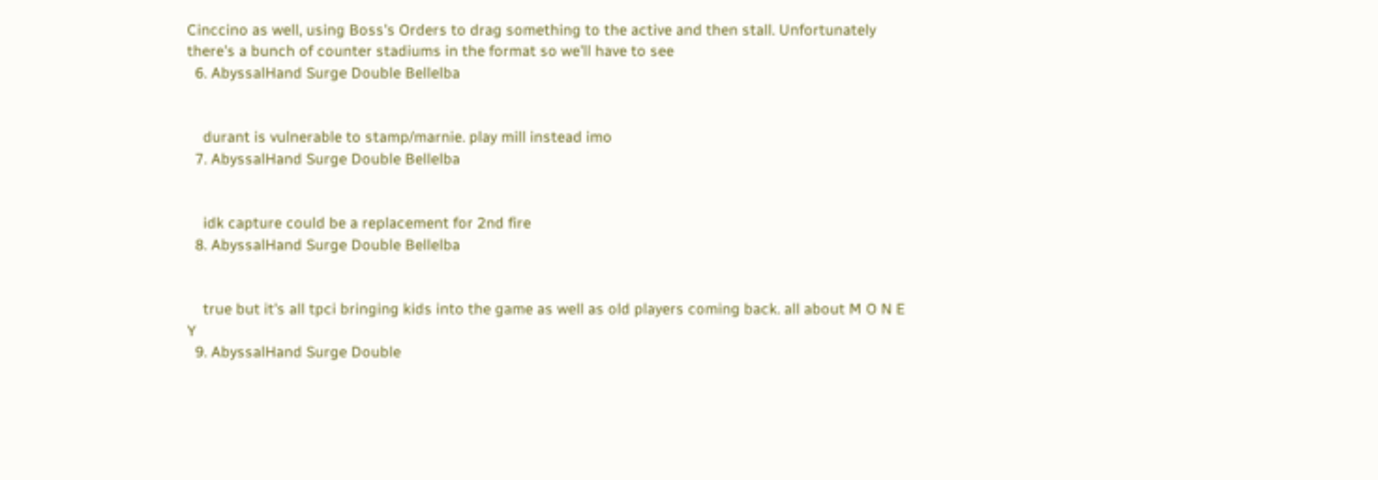Cinccino as well, using Boss's Orders to drag something to the active and then stall. Unfortunately there's a bunch of counter stadiums in the format so we'll have to see
  6. AbyssalHand Surge Double Bellelba


    durant is vulnerable to stamp/marnie. play mill instead imo
  7. AbyssalHand Surge Double Bellelba


    idk capture could be a replacement for 2nd fire
  8. AbyssalHand Surge Double Bellelba


    true but it's all tpci bringing kids into the game as well as old players coming back. all about M O N E Y
  9. AbyssalHand Surge Double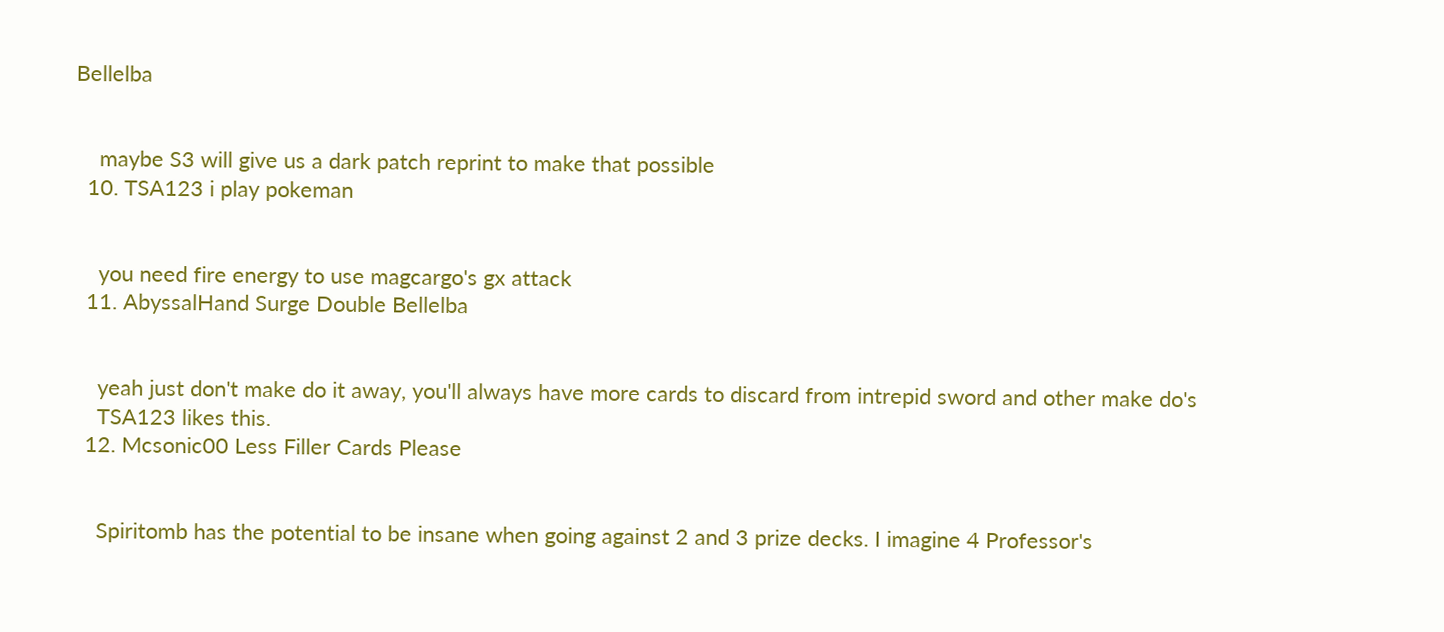Bellelba


    maybe S3 will give us a dark patch reprint to make that possible
  10. TSA123 i play pokeman


    you need fire energy to use magcargo's gx attack
  11. AbyssalHand Surge Double Bellelba


    yeah just don't make do it away, you'll always have more cards to discard from intrepid sword and other make do's
    TSA123 likes this.
  12. Mcsonic00 Less Filler Cards Please


    Spiritomb has the potential to be insane when going against 2 and 3 prize decks. I imagine 4 Professor's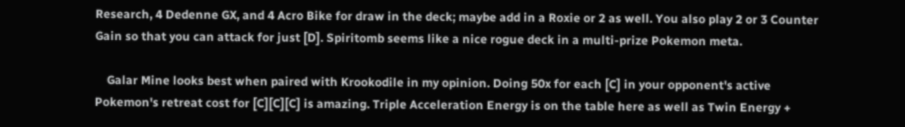Research, 4 Dedenne GX, and 4 Acro Bike for draw in the deck; maybe add in a Roxie or 2 as well. You also play 2 or 3 Counter Gain so that you can attack for just [D]. Spiritomb seems like a nice rogue deck in a multi-prize Pokemon meta.

    Galar Mine looks best when paired with Krookodile in my opinion. Doing 50x for each [C] in your opponent's active Pokemon's retreat cost for [C][C][C] is amazing. Triple Acceleration Energy is on the table here as well as Twin Energy +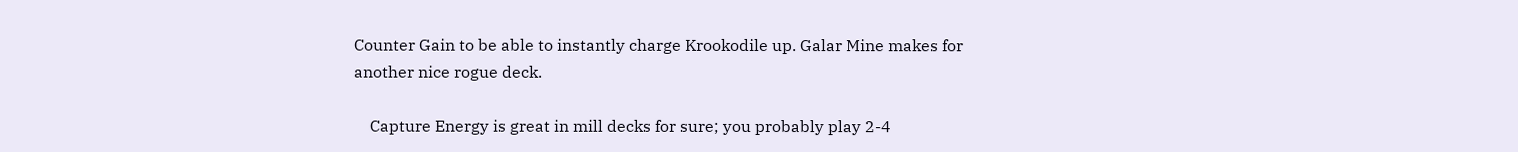Counter Gain to be able to instantly charge Krookodile up. Galar Mine makes for another nice rogue deck.

    Capture Energy is great in mill decks for sure; you probably play 2-4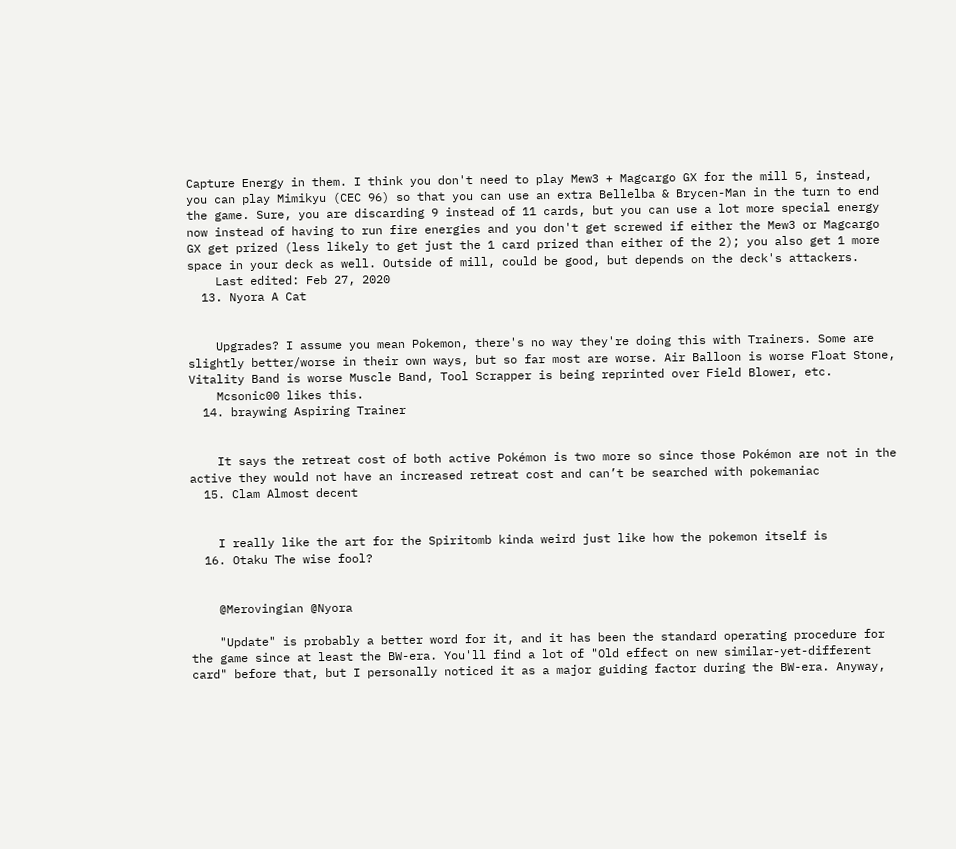Capture Energy in them. I think you don't need to play Mew3 + Magcargo GX for the mill 5, instead, you can play Mimikyu (CEC 96) so that you can use an extra Bellelba & Brycen-Man in the turn to end the game. Sure, you are discarding 9 instead of 11 cards, but you can use a lot more special energy now instead of having to run fire energies and you don't get screwed if either the Mew3 or Magcargo GX get prized (less likely to get just the 1 card prized than either of the 2); you also get 1 more space in your deck as well. Outside of mill, could be good, but depends on the deck's attackers.
    Last edited: Feb 27, 2020
  13. Nyora A Cat


    Upgrades? I assume you mean Pokemon, there's no way they're doing this with Trainers. Some are slightly better/worse in their own ways, but so far most are worse. Air Balloon is worse Float Stone, Vitality Band is worse Muscle Band, Tool Scrapper is being reprinted over Field Blower, etc.
    Mcsonic00 likes this.
  14. braywing Aspiring Trainer


    It says the retreat cost of both active Pokémon is two more so since those Pokémon are not in the active they would not have an increased retreat cost and can’t be searched with pokemaniac
  15. Clam Almost decent


    I really like the art for the Spiritomb kinda weird just like how the pokemon itself is
  16. Otaku The wise fool?


    @Merovingian @Nyora

    "Update" is probably a better word for it, and it has been the standard operating procedure for the game since at least the BW-era. You'll find a lot of "Old effect on new similar-yet-different card" before that, but I personally noticed it as a major guiding factor during the BW-era. Anyway,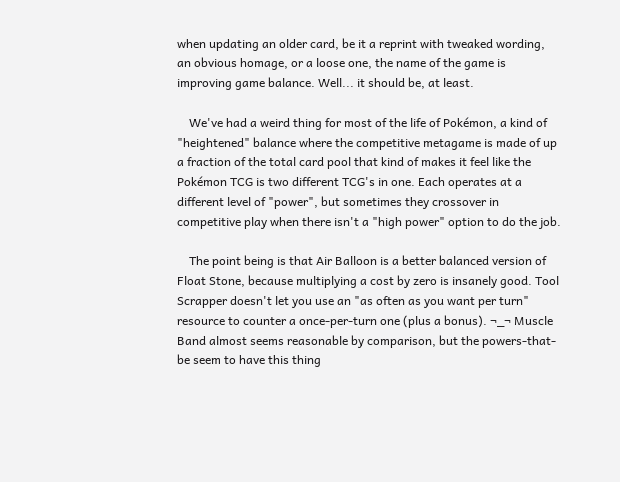when updating an older card, be it a reprint with tweaked wording, an obvious homage, or a loose one, the name of the game is improving game balance. Well... it should be, at least.

    We've had a weird thing for most of the life of Pokémon, a kind of "heightened" balance where the competitive metagame is made of up a fraction of the total card pool that kind of makes it feel like the Pokémon TCG is two different TCG's in one. Each operates at a different level of "power", but sometimes they crossover in competitive play when there isn't a "high power" option to do the job.

    The point being is that Air Balloon is a better balanced version of Float Stone, because multiplying a cost by zero is insanely good. Tool Scrapper doesn't let you use an "as often as you want per turn" resource to counter a once-per-turn one (plus a bonus). ¬_¬ Muscle Band almost seems reasonable by comparison, but the powers-that-be seem to have this thing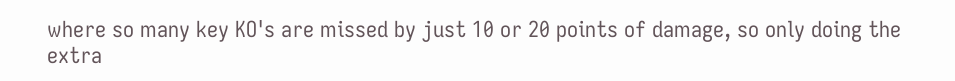where so many key KO's are missed by just 10 or 20 points of damage, so only doing the extra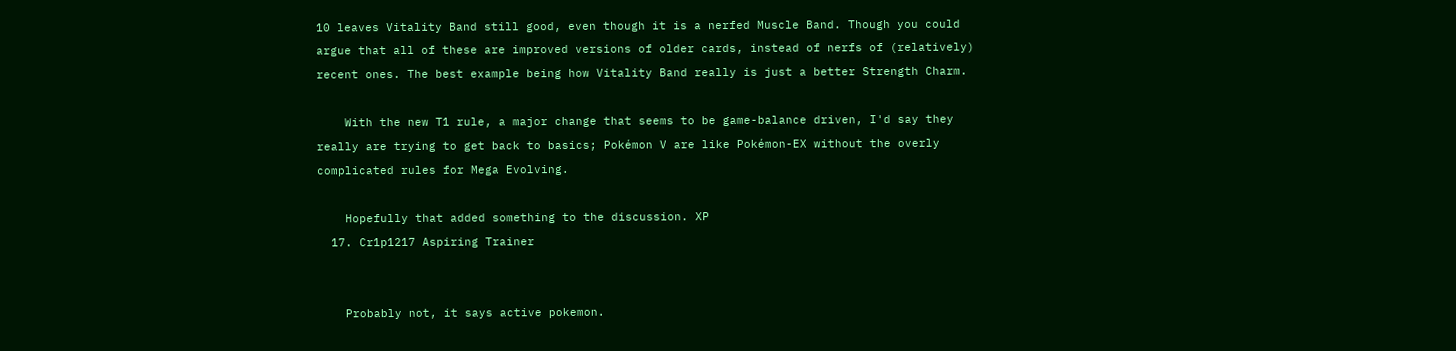10 leaves Vitality Band still good, even though it is a nerfed Muscle Band. Though you could argue that all of these are improved versions of older cards, instead of nerfs of (relatively) recent ones. The best example being how Vitality Band really is just a better Strength Charm.

    With the new T1 rule, a major change that seems to be game-balance driven, I'd say they really are trying to get back to basics; Pokémon V are like Pokémon-EX without the overly complicated rules for Mega Evolving.

    Hopefully that added something to the discussion. XP
  17. Cr1p1217 Aspiring Trainer


    Probably not, it says active pokemon.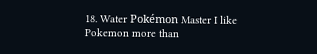18. Water Pokémon Master I like Pokemon more than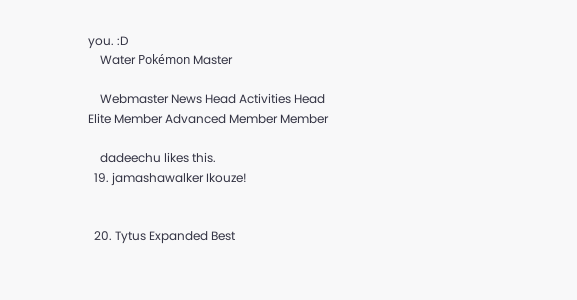you. :D
    Water Pokémon Master

    Webmaster News Head Activities Head Elite Member Advanced Member Member

    dadeechu likes this.
  19. jamashawalker Ikouze!


  20. Tytus Expanded Best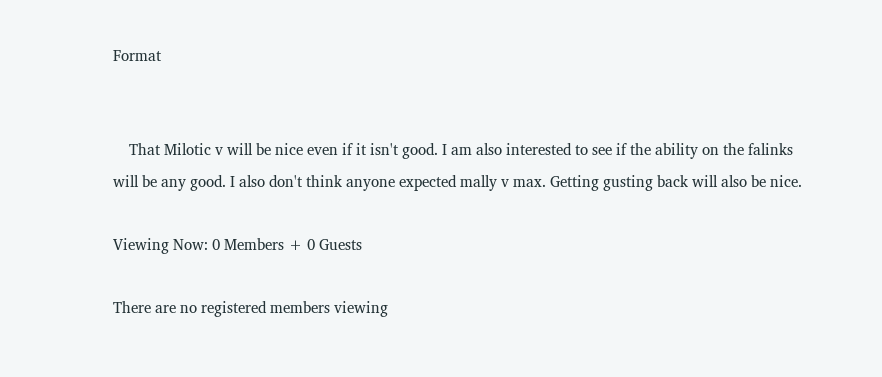Format


    That Milotic v will be nice even if it isn't good. I am also interested to see if the ability on the falinks will be any good. I also don't think anyone expected mally v max. Getting gusting back will also be nice.

Viewing Now: 0 Members + 0 Guests

There are no registered members viewing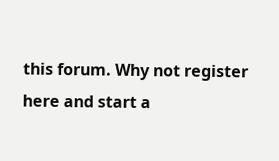this forum. Why not register here and start a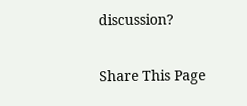discussion?

Share This Page